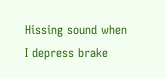Hissing sound when I depress brake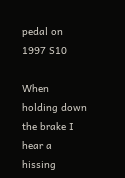pedal on 1997 S10

When holding down the brake I hear a hissing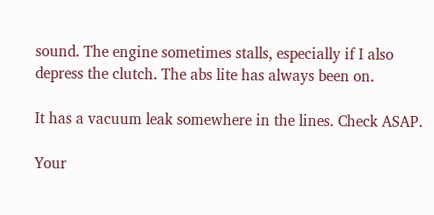sound. The engine sometimes stalls, especially if I also depress the clutch. The abs lite has always been on.

It has a vacuum leak somewhere in the lines. Check ASAP.

Your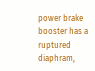power brake booster has a ruptured diaphram,